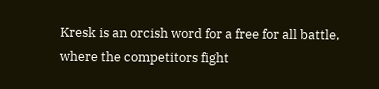Kresk is an orcish word for a free for all battle, where the competitors fight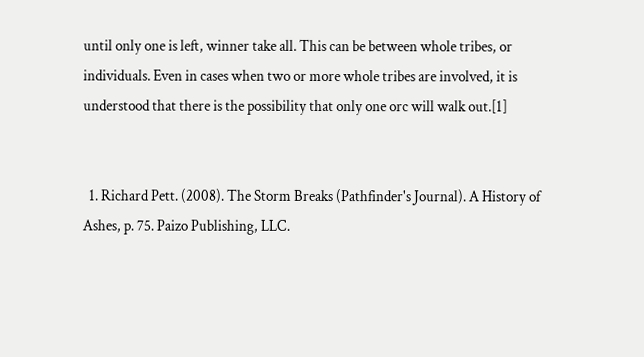until only one is left, winner take all. This can be between whole tribes, or individuals. Even in cases when two or more whole tribes are involved, it is understood that there is the possibility that only one orc will walk out.[1]


  1. Richard Pett. (2008). The Storm Breaks (Pathfinder's Journal). A History of Ashes, p. 75. Paizo Publishing, LLC.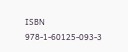ISBN 978-1-60125-093-3